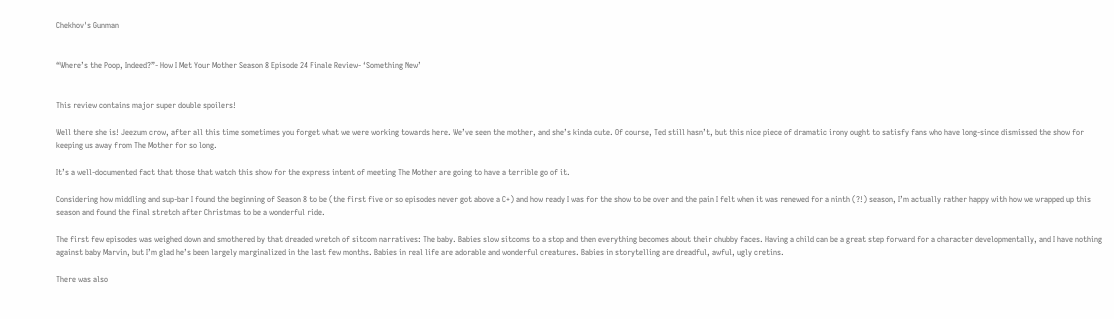Chekhov's Gunman


“Where’s the Poop, Indeed?”- How I Met Your Mother Season 8 Episode 24 Finale Review- ‘Something New’


This review contains major super double spoilers!

Well there she is! Jeezum crow, after all this time sometimes you forget what we were working towards here. We’ve seen the mother, and she’s kinda cute. Of course, Ted still hasn’t, but this nice piece of dramatic irony ought to satisfy fans who have long-since dismissed the show for keeping us away from The Mother for so long.

It’s a well-documented fact that those that watch this show for the express intent of meeting The Mother are going to have a terrible go of it.

Considering how middling and sup-bar I found the beginning of Season 8 to be (the first five or so episodes never got above a C+) and how ready I was for the show to be over and the pain I felt when it was renewed for a ninth (?!) season, I’m actually rather happy with how we wrapped up this season and found the final stretch after Christmas to be a wonderful ride.

The first few episodes was weighed down and smothered by that dreaded wretch of sitcom narratives: The baby. Babies slow sitcoms to a stop and then everything becomes about their chubby faces. Having a child can be a great step forward for a character developmentally, and I have nothing against baby Marvin, but I’m glad he’s been largely marginalized in the last few months. Babies in real life are adorable and wonderful creatures. Babies in storytelling are dreadful, awful, ugly cretins.

There was also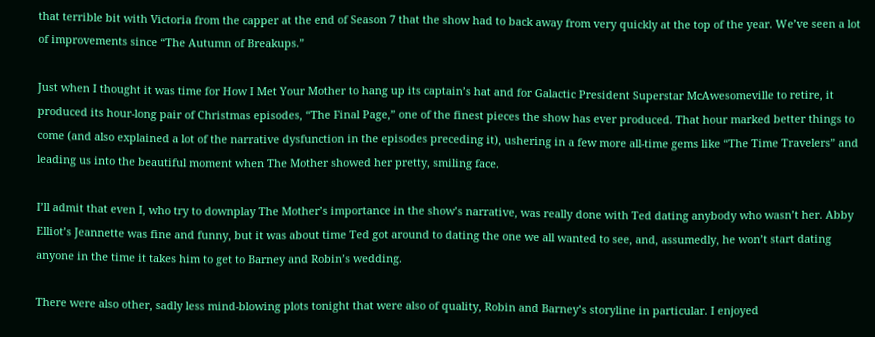that terrible bit with Victoria from the capper at the end of Season 7 that the show had to back away from very quickly at the top of the year. We’ve seen a lot of improvements since “The Autumn of Breakups.”

Just when I thought it was time for How I Met Your Mother to hang up its captain’s hat and for Galactic President Superstar McAwesomeville to retire, it produced its hour-long pair of Christmas episodes, “The Final Page,” one of the finest pieces the show has ever produced. That hour marked better things to come (and also explained a lot of the narrative dysfunction in the episodes preceding it), ushering in a few more all-time gems like “The Time Travelers” and leading us into the beautiful moment when The Mother showed her pretty, smiling face.

I’ll admit that even I, who try to downplay The Mother’s importance in the show’s narrative, was really done with Ted dating anybody who wasn’t her. Abby Elliot’s Jeannette was fine and funny, but it was about time Ted got around to dating the one we all wanted to see, and, assumedly, he won’t start dating anyone in the time it takes him to get to Barney and Robin’s wedding.

There were also other, sadly less mind-blowing plots tonight that were also of quality, Robin and Barney’s storyline in particular. I enjoyed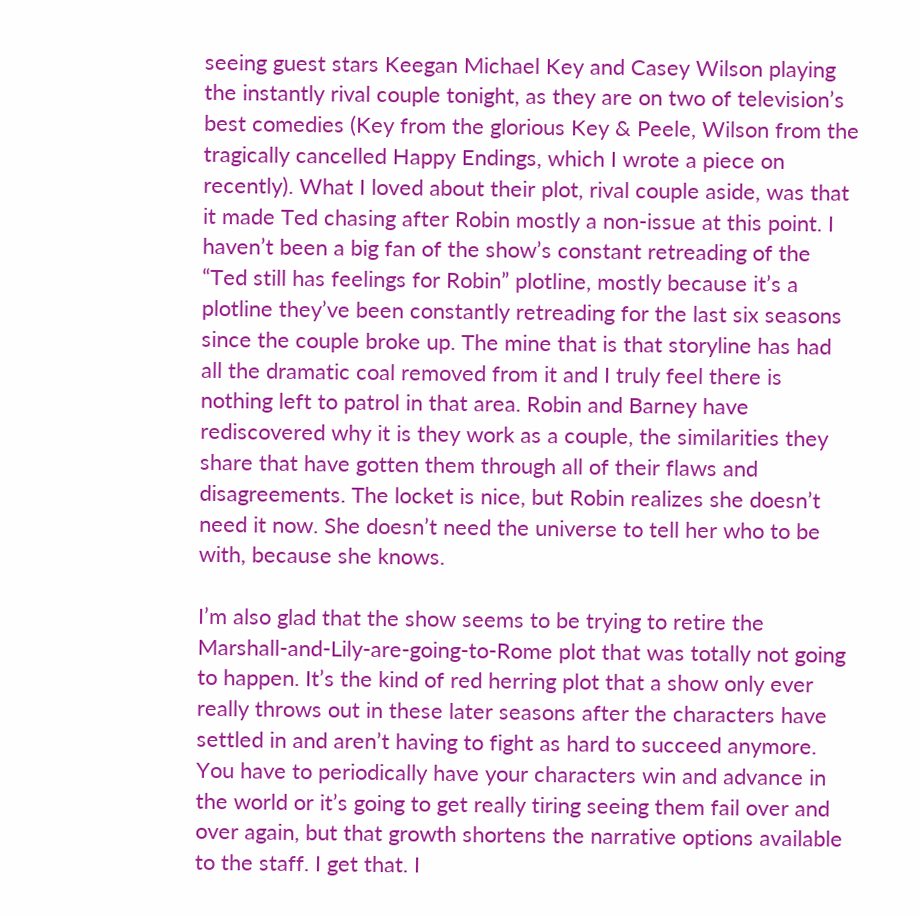seeing guest stars Keegan Michael Key and Casey Wilson playing the instantly rival couple tonight, as they are on two of television’s best comedies (Key from the glorious Key & Peele, Wilson from the tragically cancelled Happy Endings, which I wrote a piece on recently). What I loved about their plot, rival couple aside, was that it made Ted chasing after Robin mostly a non-issue at this point. I haven’t been a big fan of the show’s constant retreading of the “Ted still has feelings for Robin” plotline, mostly because it’s a plotline they’ve been constantly retreading for the last six seasons since the couple broke up. The mine that is that storyline has had all the dramatic coal removed from it and I truly feel there is nothing left to patrol in that area. Robin and Barney have rediscovered why it is they work as a couple, the similarities they share that have gotten them through all of their flaws and disagreements. The locket is nice, but Robin realizes she doesn’t need it now. She doesn’t need the universe to tell her who to be with, because she knows.

I’m also glad that the show seems to be trying to retire the Marshall-and-Lily-are-going-to-Rome plot that was totally not going to happen. It’s the kind of red herring plot that a show only ever really throws out in these later seasons after the characters have settled in and aren’t having to fight as hard to succeed anymore. You have to periodically have your characters win and advance in the world or it’s going to get really tiring seeing them fail over and over again, but that growth shortens the narrative options available to the staff. I get that. I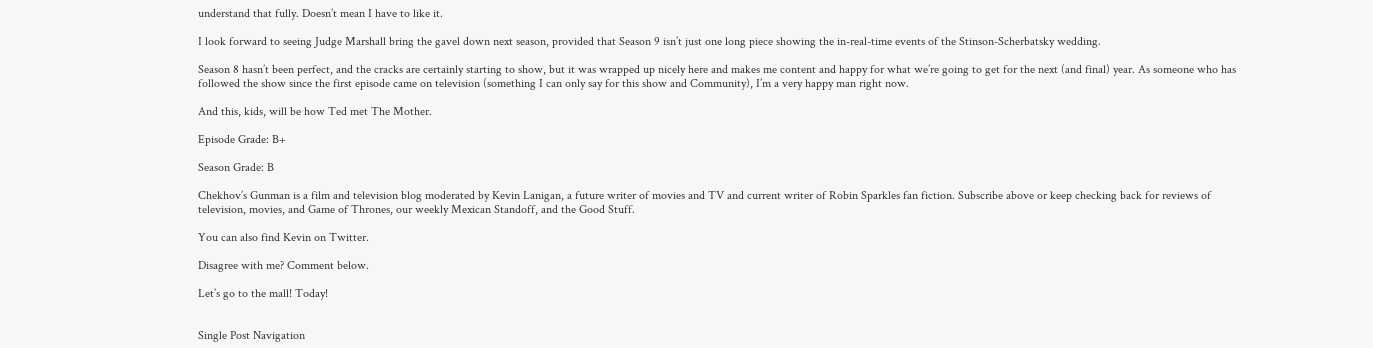understand that fully. Doesn’t mean I have to like it.

I look forward to seeing Judge Marshall bring the gavel down next season, provided that Season 9 isn’t just one long piece showing the in-real-time events of the Stinson-Scherbatsky wedding.

Season 8 hasn’t been perfect, and the cracks are certainly starting to show, but it was wrapped up nicely here and makes me content and happy for what we’re going to get for the next (and final) year. As someone who has followed the show since the first episode came on television (something I can only say for this show and Community), I’m a very happy man right now.

And this, kids, will be how Ted met The Mother.

Episode Grade: B+

Season Grade: B

Chekhov’s Gunman is a film and television blog moderated by Kevin Lanigan, a future writer of movies and TV and current writer of Robin Sparkles fan fiction. Subscribe above or keep checking back for reviews of television, movies, and Game of Thrones, our weekly Mexican Standoff, and the Good Stuff.

You can also find Kevin on Twitter.

Disagree with me? Comment below.

Let’s go to the mall! Today!


Single Post Navigation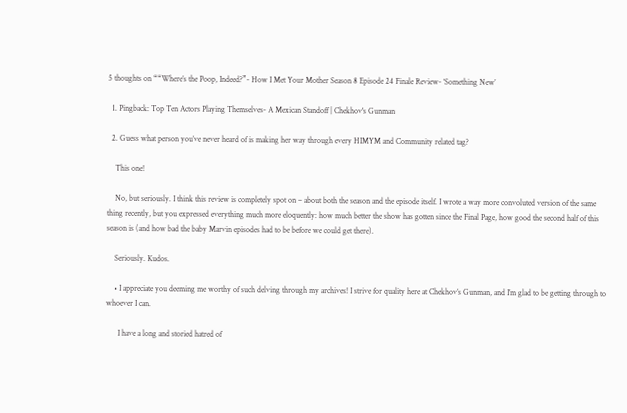5 thoughts on ““Where’s the Poop, Indeed?”- How I Met Your Mother Season 8 Episode 24 Finale Review- ‘Something New’

  1. Pingback: Top Ten Actors Playing Themselves- A Mexican Standoff | Chekhov's Gunman

  2. Guess what person you’ve never heard of is making her way through every HIMYM and Community related tag?

    This one!

    No, but seriously. I think this review is completely spot on – about both the season and the episode itself. I wrote a way more convoluted version of the same thing recently, but you expressed everything much more eloquently: how much better the show has gotten since the Final Page, how good the second half of this season is (and how bad the baby Marvin episodes had to be before we could get there).

    Seriously. Kudos.

    • I appreciate you deeming me worthy of such delving through my archives! I strive for quality here at Chekhov’s Gunman, and I’m glad to be getting through to whoever I can.

      I have a long and storied hatred of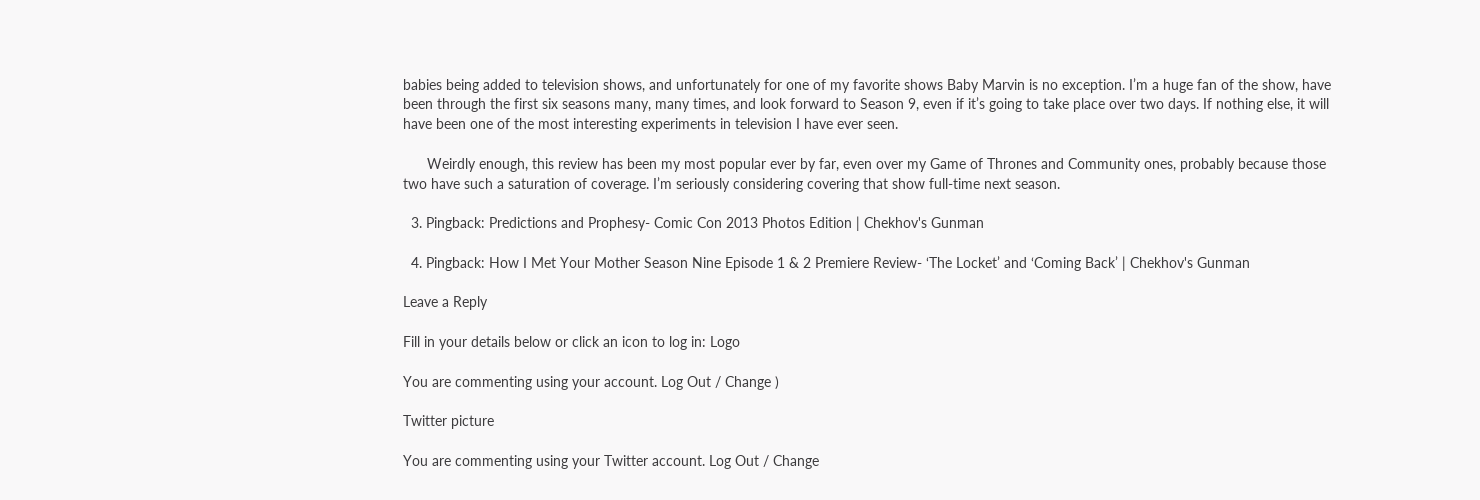babies being added to television shows, and unfortunately for one of my favorite shows Baby Marvin is no exception. I’m a huge fan of the show, have been through the first six seasons many, many times, and look forward to Season 9, even if it’s going to take place over two days. If nothing else, it will have been one of the most interesting experiments in television I have ever seen.

      Weirdly enough, this review has been my most popular ever by far, even over my Game of Thrones and Community ones, probably because those two have such a saturation of coverage. I’m seriously considering covering that show full-time next season.

  3. Pingback: Predictions and Prophesy- Comic Con 2013 Photos Edition | Chekhov's Gunman

  4. Pingback: How I Met Your Mother Season Nine Episode 1 & 2 Premiere Review- ‘The Locket’ and ‘Coming Back’ | Chekhov's Gunman

Leave a Reply

Fill in your details below or click an icon to log in: Logo

You are commenting using your account. Log Out / Change )

Twitter picture

You are commenting using your Twitter account. Log Out / Change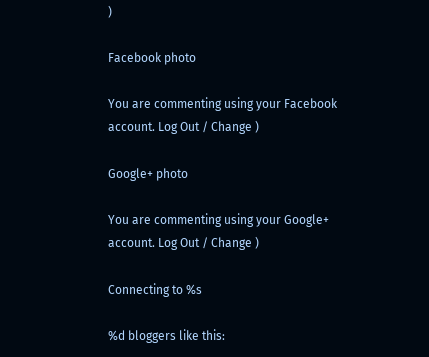)

Facebook photo

You are commenting using your Facebook account. Log Out / Change )

Google+ photo

You are commenting using your Google+ account. Log Out / Change )

Connecting to %s

%d bloggers like this: